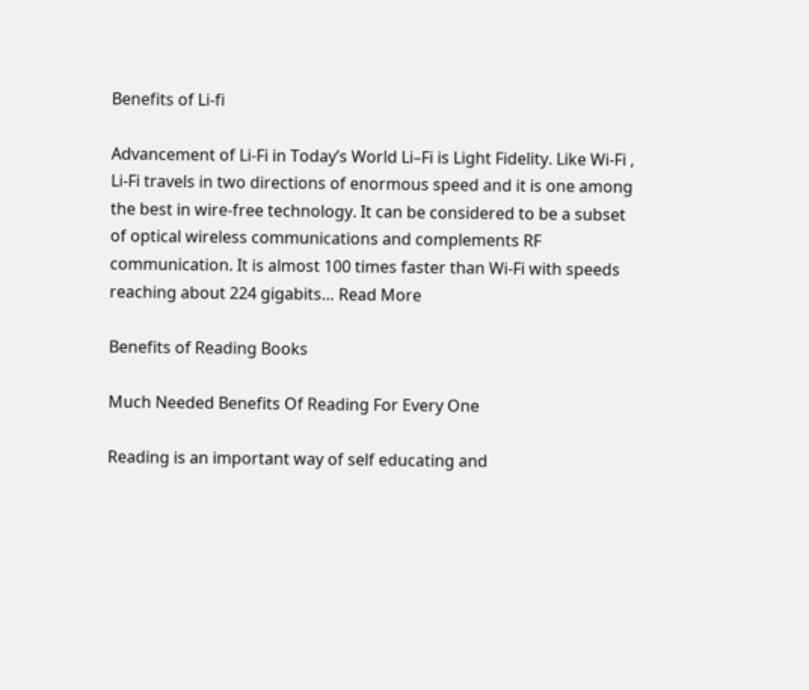Benefits of Li-fi

Advancement of Li-Fi in Today’s World Li–Fi is Light Fidelity. Like Wi-Fi , Li-Fi travels in two directions of enormous speed and it is one among the best in wire-free technology. It can be considered to be a subset of optical wireless communications and complements RF communication. It is almost 100 times faster than Wi-Fi with speeds reaching about 224 gigabits… Read More

Benefits of Reading Books

Much Needed Benefits Of Reading For Every One

Reading is an important way of self educating and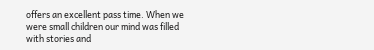offers an excellent pass time. When we were small children our mind was filled with stories and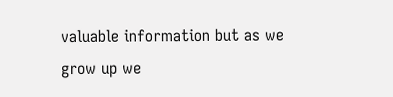valuable information but as we grow up we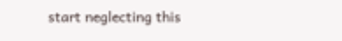start neglecting this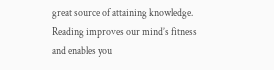great source of attaining knowledge. Reading improves our mind’s fitness and enables you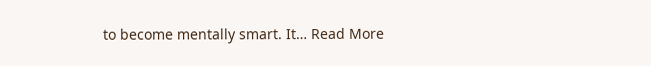to become mentally smart. It… Read More